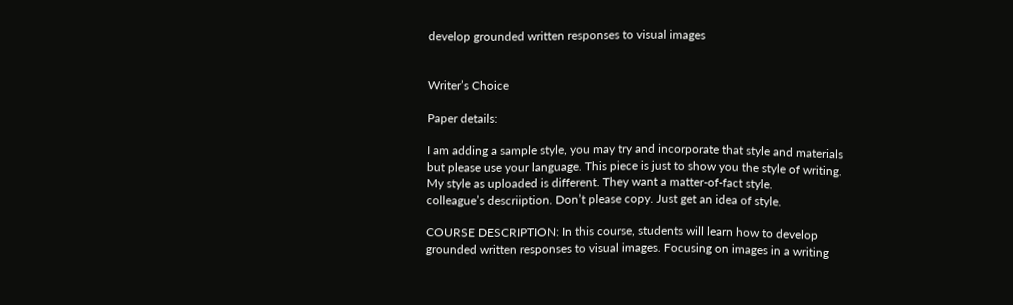develop grounded written responses to visual images


Writer’s Choice

Paper details:

I am adding a sample style, you may try and incorporate that style and materials but please use your language. This piece is just to show you the style of writing. My style as uploaded is different. They want a matter-of-fact style.
colleague’s descriiption. Don’t please copy. Just get an idea of style.

COURSE DESCRIPTION: In this course, students will learn how to develop grounded written responses to visual images. Focusing on images in a writing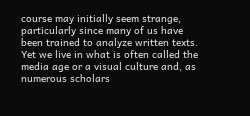course may initially seem strange, particularly since many of us have been trained to analyze written texts. Yet we live in what is often called the media age or a visual culture and, as numerous scholars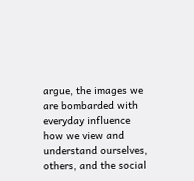argue, the images we are bombarded with everyday influence how we view and understand ourselves, others, and the social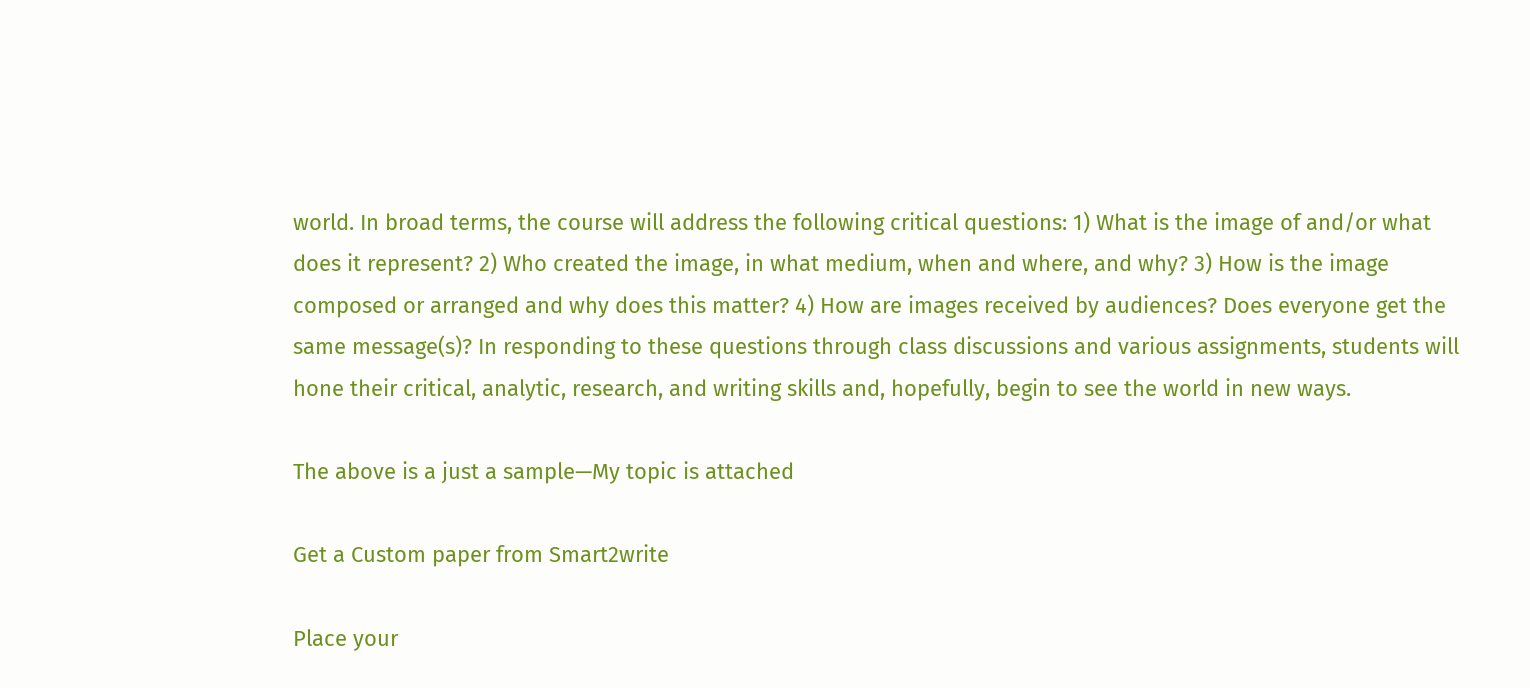world. In broad terms, the course will address the following critical questions: 1) What is the image of and/or what does it represent? 2) Who created the image, in what medium, when and where, and why? 3) How is the image composed or arranged and why does this matter? 4) How are images received by audiences? Does everyone get the same message(s)? In responding to these questions through class discussions and various assignments, students will hone their critical, analytic, research, and writing skills and, hopefully, begin to see the world in new ways.

The above is a just a sample—My topic is attached

Get a Custom paper from Smart2write

Place your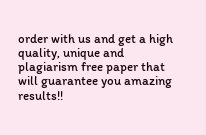order with us and get a high quality, unique and plagiarism free paper that will guarantee you amazing results!!